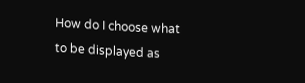How do I choose what to be displayed as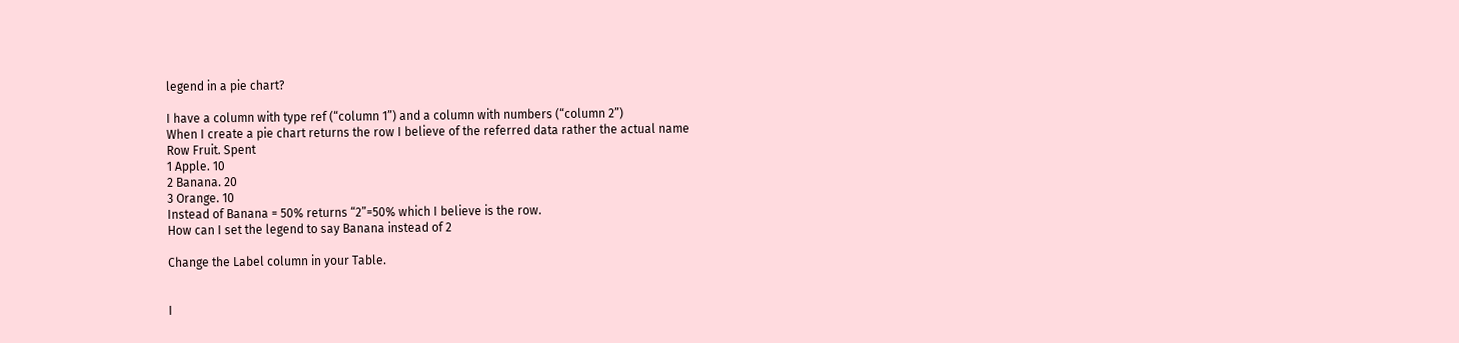legend in a pie chart?

I have a column with type ref (“column 1”) and a column with numbers (“column 2”)
When I create a pie chart returns the row I believe of the referred data rather the actual name
Row Fruit. Spent
1 Apple. 10
2 Banana. 20
3 Orange. 10
Instead of Banana = 50% returns “2”=50% which I believe is the row.
How can I set the legend to say Banana instead of 2

Change the Label column in your Table.


I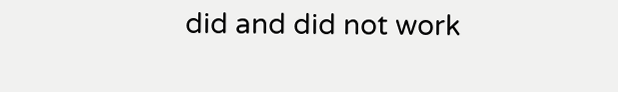did and did not work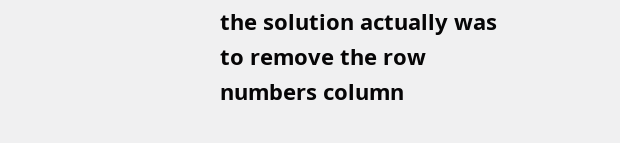the solution actually was to remove the row numbers column